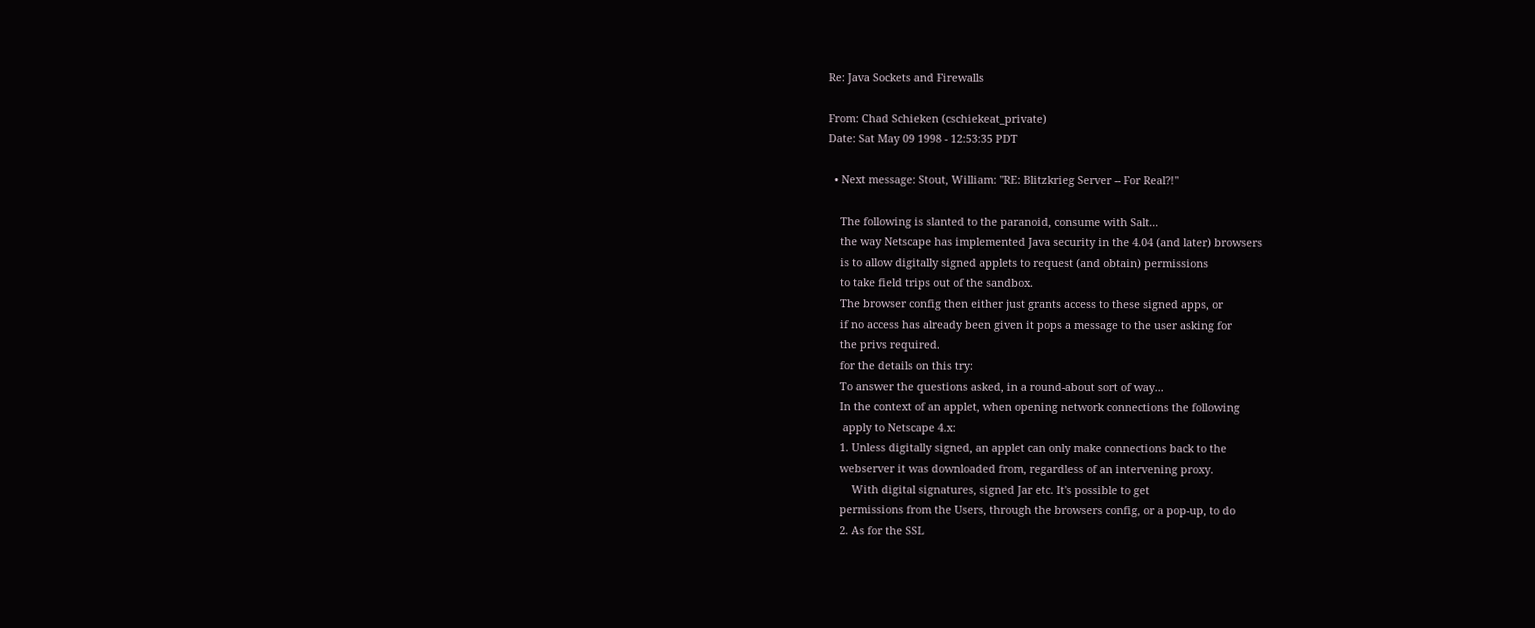Re: Java Sockets and Firewalls

From: Chad Schieken (cschiekeat_private)
Date: Sat May 09 1998 - 12:53:35 PDT

  • Next message: Stout, William: "RE: Blitzkrieg Server -- For Real?!"

    The following is slanted to the paranoid, consume with Salt...
    the way Netscape has implemented Java security in the 4.04 (and later) browsers
    is to allow digitally signed applets to request (and obtain) permissions
    to take field trips out of the sandbox.
    The browser config then either just grants access to these signed apps, or
    if no access has already been given it pops a message to the user asking for
    the privs required.
    for the details on this try:
    To answer the questions asked, in a round-about sort of way...
    In the context of an applet, when opening network connections the following
     apply to Netscape 4.x:
    1. Unless digitally signed, an applet can only make connections back to the
    webserver it was downloaded from, regardless of an intervening proxy.
        With digital signatures, signed Jar etc. It's possible to get
    permissions from the Users, through the browsers config, or a pop-up, to do
    2. As for the SSL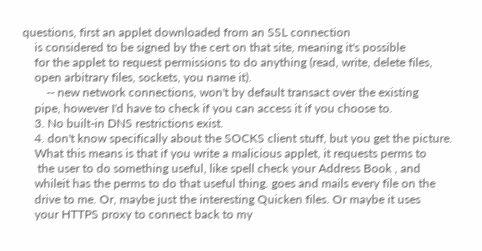questions, first an applet downloaded from an SSL connection
    is considered to be signed by the cert on that site, meaning it's possible
    for the applet to request permissions to do anything (read, write, delete files,
    open arbitrary files, sockets, you name it).
        -- new network connections, won't by default transact over the existing
    pipe, however I'd have to check if you can access it if you choose to.
    3. No built-in DNS restrictions exist.
    4. don't know specifically about the SOCKS client stuff, but you get the picture.
    What this means is that if you write a malicious applet, it requests perms to
     the user to do something useful, like spell check your Address Book , and
    whileit has the perms to do that useful thing. goes and mails every file on the
    drive to me. Or, maybe just the interesting Quicken files. Or maybe it uses
    your HTTPS proxy to connect back to my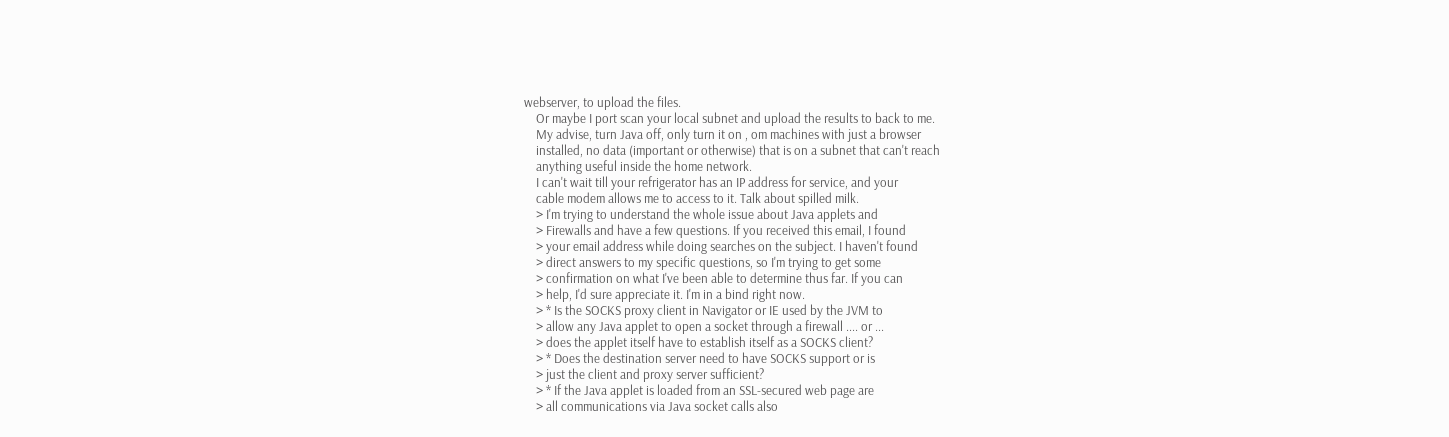webserver, to upload the files.
    Or maybe I port scan your local subnet and upload the results to back to me.
    My advise, turn Java off, only turn it on , om machines with just a browser
    installed, no data (important or otherwise) that is on a subnet that can't reach
    anything useful inside the home network.
    I can't wait till your refrigerator has an IP address for service, and your
    cable modem allows me to access to it. Talk about spilled milk.
    > I'm trying to understand the whole issue about Java applets and
    > Firewalls and have a few questions. If you received this email, I found
    > your email address while doing searches on the subject. I haven't found
    > direct answers to my specific questions, so I'm trying to get some
    > confirmation on what I've been able to determine thus far. If you can
    > help, I'd sure appreciate it. I'm in a bind right now.
    > * Is the SOCKS proxy client in Navigator or IE used by the JVM to
    > allow any Java applet to open a socket through a firewall .... or ...
    > does the applet itself have to establish itself as a SOCKS client?
    > * Does the destination server need to have SOCKS support or is
    > just the client and proxy server sufficient?
    > * If the Java applet is loaded from an SSL-secured web page are
    > all communications via Java socket calls also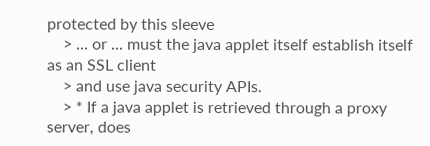protected by this sleeve
    > ... or ... must the java applet itself establish itself as an SSL client
    > and use java security APIs.
    > * If a java applet is retrieved through a proxy server, does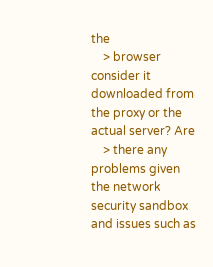the
    > browser consider it downloaded from the proxy or the actual server? Are
    > there any problems given the network security sandbox and issues such as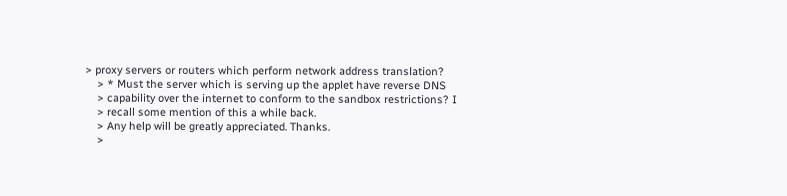> proxy servers or routers which perform network address translation?
    > * Must the server which is serving up the applet have reverse DNS
    > capability over the internet to conform to the sandbox restrictions? I
    > recall some mention of this a while back.
    > Any help will be greatly appreciated. Thanks.
    >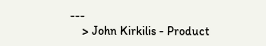---
    > John Kirkilis - Product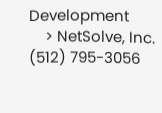Development
    > NetSolve, Inc. (512) 795-3056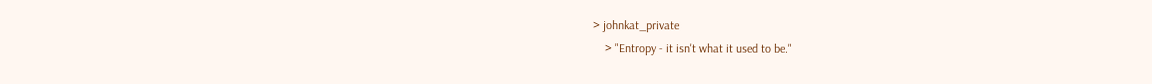> johnkat_private
    > "Entropy - it isn't what it used to be."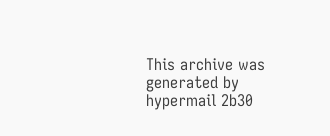This archive was generated by hypermail 2b30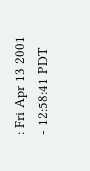: Fri Apr 13 2001 - 12:58:41 PDT